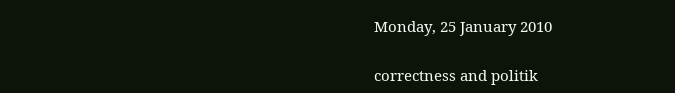Monday, 25 January 2010

correctness and politik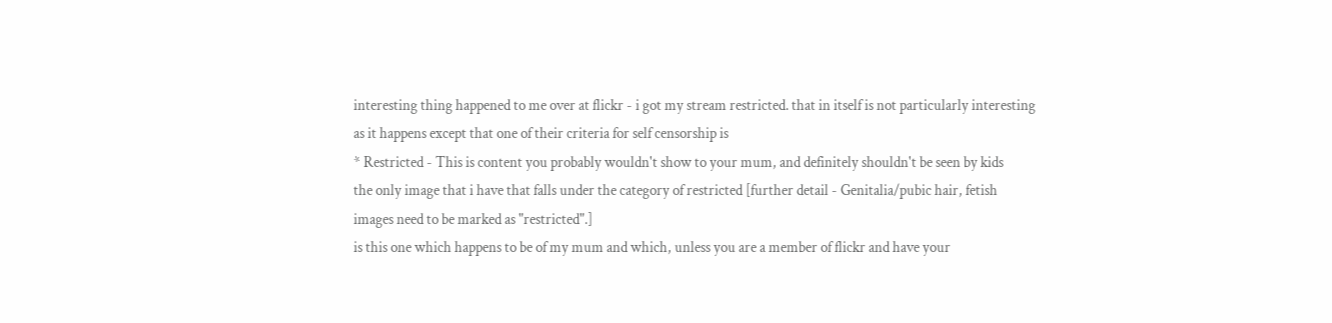interesting thing happened to me over at flickr - i got my stream restricted. that in itself is not particularly interesting as it happens except that one of their criteria for self censorship is
* Restricted - This is content you probably wouldn't show to your mum, and definitely shouldn't be seen by kids
the only image that i have that falls under the category of restricted [further detail - Genitalia/pubic hair, fetish images need to be marked as "restricted".]
is this one which happens to be of my mum and which, unless you are a member of flickr and have your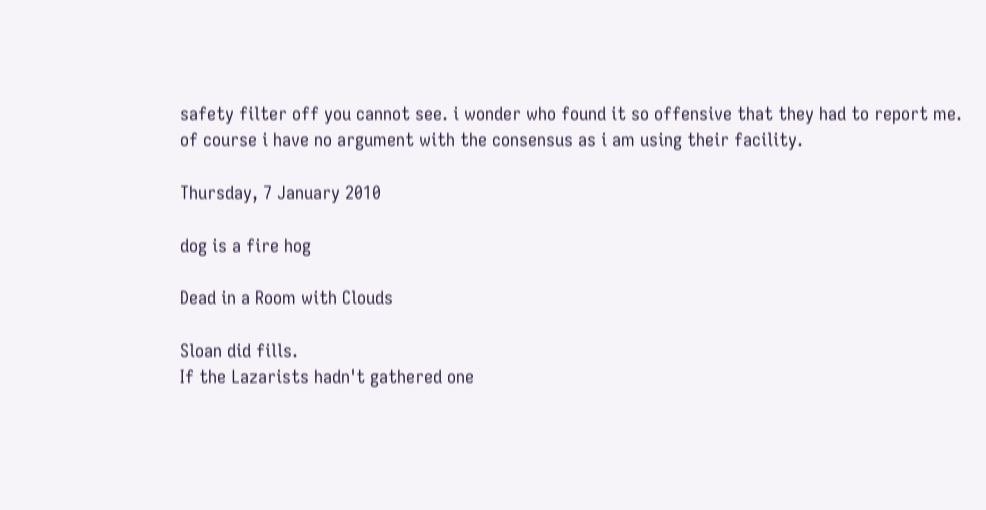safety filter off you cannot see. i wonder who found it so offensive that they had to report me. of course i have no argument with the consensus as i am using their facility.

Thursday, 7 January 2010

dog is a fire hog

Dead in a Room with Clouds

Sloan did fills.
If the Lazarists hadn't gathered one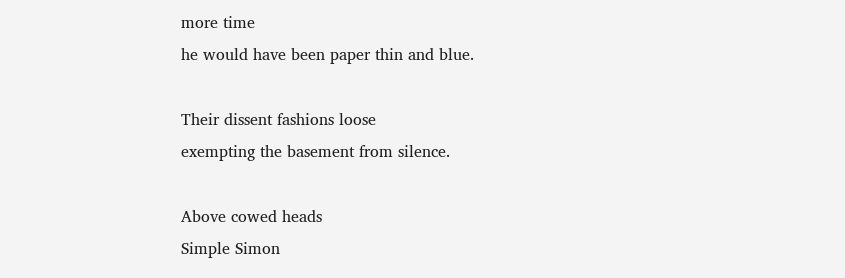more time
he would have been paper thin and blue.

Their dissent fashions loose
exempting the basement from silence.

Above cowed heads
Simple Simon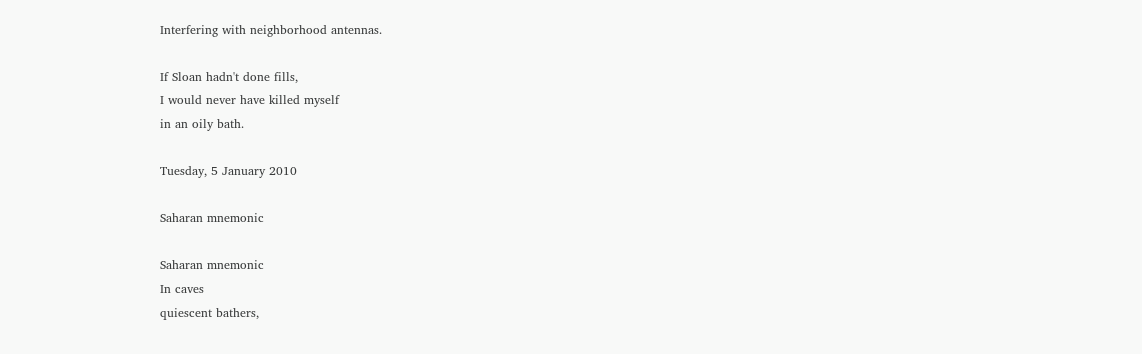Interfering with neighborhood antennas.

If Sloan hadn't done fills,
I would never have killed myself
in an oily bath.

Tuesday, 5 January 2010

Saharan mnemonic

Saharan mnemonic
In caves
quiescent bathers,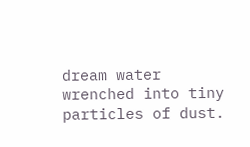dream water
wrenched into tiny
particles of dust.